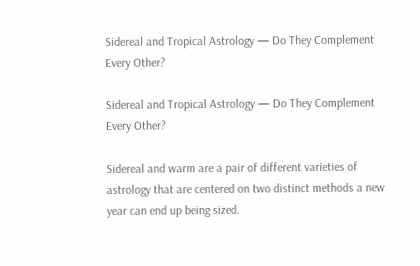Sidereal and Tropical Astrology — Do They Complement Every Other?

Sidereal and Tropical Astrology — Do They Complement Every Other?

Sidereal and warm are a pair of different varieties of astrology that are centered on two distinct methods a new year can end up being sized.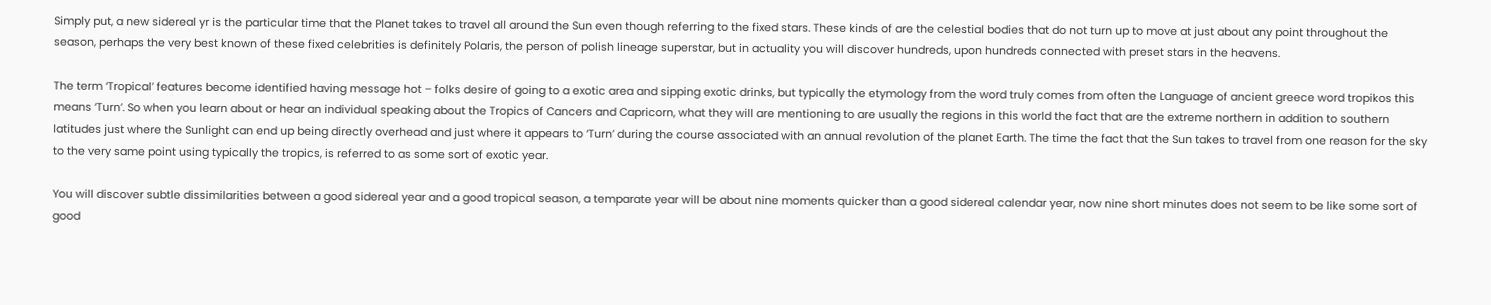Simply put, a new sidereal yr is the particular time that the Planet takes to travel all around the Sun even though referring to the fixed stars. These kinds of are the celestial bodies that do not turn up to move at just about any point throughout the season, perhaps the very best known of these fixed celebrities is definitely Polaris, the person of polish lineage superstar, but in actuality you will discover hundreds, upon hundreds connected with preset stars in the heavens.

The term ‘Tropical’ features become identified having message hot – folks desire of going to a exotic area and sipping exotic drinks, but typically the etymology from the word truly comes from often the Language of ancient greece word tropikos this means ‘Turn’. So when you learn about or hear an individual speaking about the Tropics of Cancers and Capricorn, what they will are mentioning to are usually the regions in this world the fact that are the extreme northern in addition to southern latitudes just where the Sunlight can end up being directly overhead and just where it appears to ‘Turn’ during the course associated with an annual revolution of the planet Earth. The time the fact that the Sun takes to travel from one reason for the sky to the very same point using typically the tropics, is referred to as some sort of exotic year.

You will discover subtle dissimilarities between a good sidereal year and a good tropical season, a temparate year will be about nine moments quicker than a good sidereal calendar year, now nine short minutes does not seem to be like some sort of good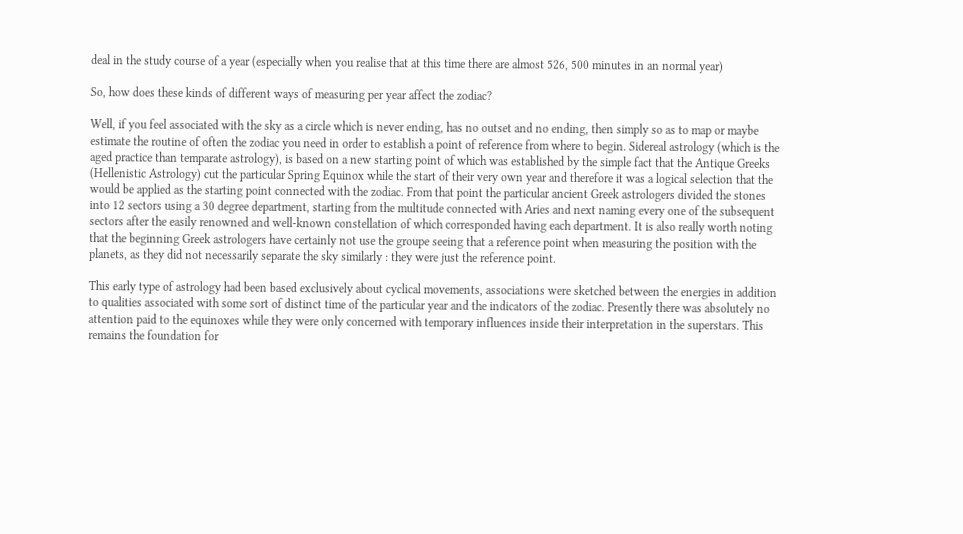deal in the study course of a year (especially when you realise that at this time there are almost 526, 500 minutes in an normal year)

So, how does these kinds of different ways of measuring per year affect the zodiac?

Well, if you feel associated with the sky as a circle which is never ending, has no outset and no ending, then simply so as to map or maybe estimate the routine of often the zodiac you need in order to establish a point of reference from where to begin. Sidereal astrology (which is the aged practice than temparate astrology), is based on a new starting point of which was established by the simple fact that the Antique Greeks (Hellenistic Astrology) cut the particular Spring Equinox while the start of their very own year and therefore it was a logical selection that the would be applied as the starting point connected with the zodiac. From that point the particular ancient Greek astrologers divided the stones into 12 sectors using a 30 degree department, starting from the multitude connected with Aries and next naming every one of the subsequent sectors after the easily renowned and well-known constellation of which corresponded having each department. It is also really worth noting that the beginning Greek astrologers have certainly not use the groupe seeing that a reference point when measuring the position with the planets, as they did not necessarily separate the sky similarly : they were just the reference point.

This early type of astrology had been based exclusively about cyclical movements, associations were sketched between the energies in addition to qualities associated with some sort of distinct time of the particular year and the indicators of the zodiac. Presently there was absolutely no attention paid to the equinoxes while they were only concerned with temporary influences inside their interpretation in the superstars. This remains the foundation for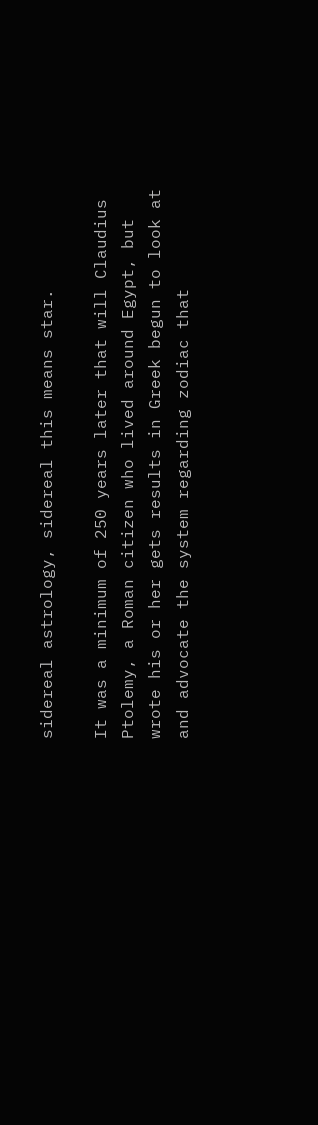sidereal astrology, sidereal this means star.

It was a minimum of 250 years later that will Claudius Ptolemy, a Roman citizen who lived around Egypt, but wrote his or her gets results in Greek begun to look at and advocate the system regarding zodiac that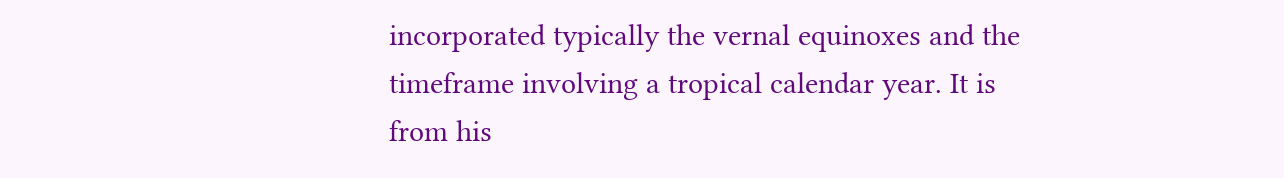incorporated typically the vernal equinoxes and the timeframe involving a tropical calendar year. It is from his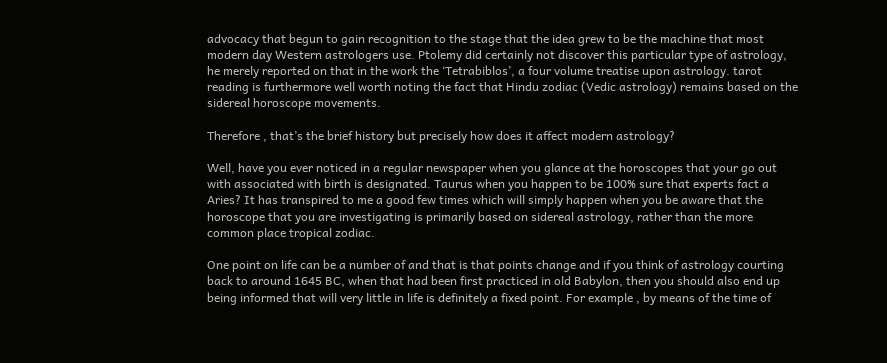advocacy that begun to gain recognition to the stage that the idea grew to be the machine that most modern day Western astrologers use. Ptolemy did certainly not discover this particular type of astrology, he merely reported on that in the work the ‘Tetrabiblos’, a four volume treatise upon astrology. tarot reading is furthermore well worth noting the fact that Hindu zodiac (Vedic astrology) remains based on the sidereal horoscope movements.

Therefore , that’s the brief history but precisely how does it affect modern astrology?

Well, have you ever noticed in a regular newspaper when you glance at the horoscopes that your go out with associated with birth is designated. Taurus when you happen to be 100% sure that experts fact a Aries? It has transpired to me a good few times which will simply happen when you be aware that the horoscope that you are investigating is primarily based on sidereal astrology, rather than the more common place tropical zodiac.

One point on life can be a number of and that is that points change and if you think of astrology courting back to around 1645 BC, when that had been first practiced in old Babylon, then you should also end up being informed that will very little in life is definitely a fixed point. For example , by means of the time of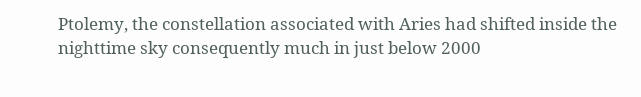Ptolemy, the constellation associated with Aries had shifted inside the nighttime sky consequently much in just below 2000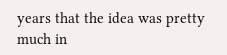years that the idea was pretty much in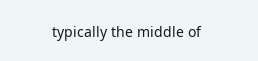typically the middle of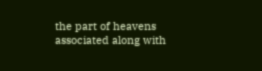the part of heavens associated along with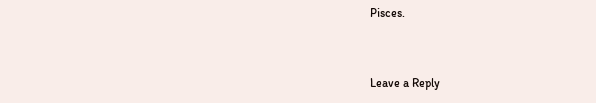Pisces.


Leave a Reply